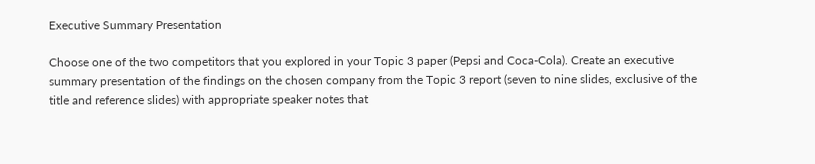Executive Summary Presentation

Choose one of the two competitors that you explored in your Topic 3 paper (Pepsi and Coca-Cola). Create an executive summary presentation of the findings on the chosen company from the Topic 3 report (seven to nine slides, exclusive of the title and reference slides) with appropriate speaker notes that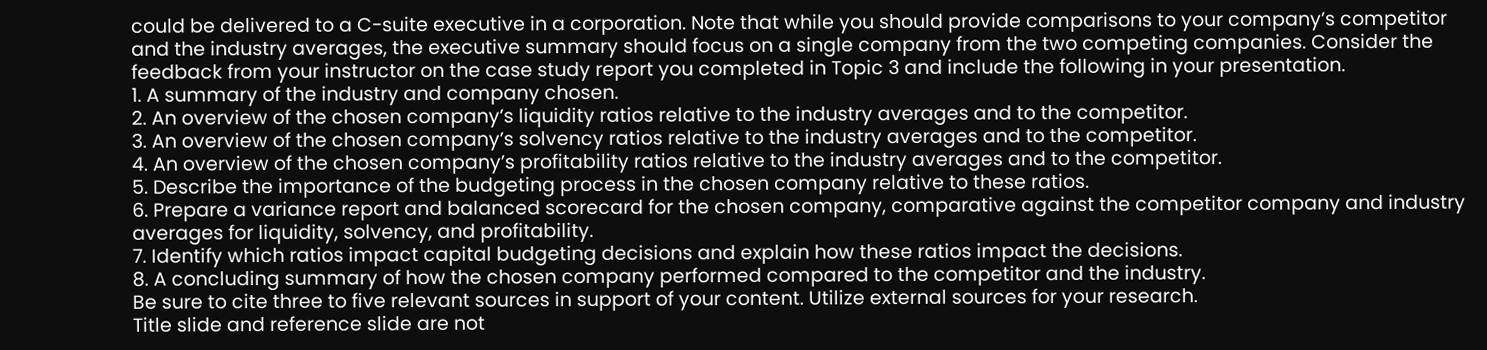could be delivered to a C-suite executive in a corporation. Note that while you should provide comparisons to your company’s competitor and the industry averages, the executive summary should focus on a single company from the two competing companies. Consider the feedback from your instructor on the case study report you completed in Topic 3 and include the following in your presentation.
1. A summary of the industry and company chosen.
2. An overview of the chosen company’s liquidity ratios relative to the industry averages and to the competitor.
3. An overview of the chosen company’s solvency ratios relative to the industry averages and to the competitor.
4. An overview of the chosen company’s profitability ratios relative to the industry averages and to the competitor.
5. Describe the importance of the budgeting process in the chosen company relative to these ratios.
6. Prepare a variance report and balanced scorecard for the chosen company, comparative against the competitor company and industry averages for liquidity, solvency, and profitability.
7. Identify which ratios impact capital budgeting decisions and explain how these ratios impact the decisions.
8. A concluding summary of how the chosen company performed compared to the competitor and the industry.
Be sure to cite three to five relevant sources in support of your content. Utilize external sources for your research.
Title slide and reference slide are not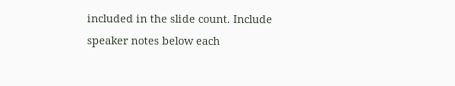included in the slide count. Include speaker notes below each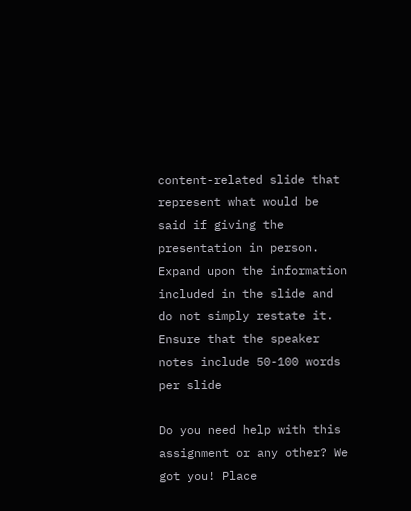content-related slide that represent what would be said if giving the presentation in person. Expand upon the information included in the slide and do not simply restate it. Ensure that the speaker notes include 50-100 words per slide

Do you need help with this assignment or any other? We got you! Place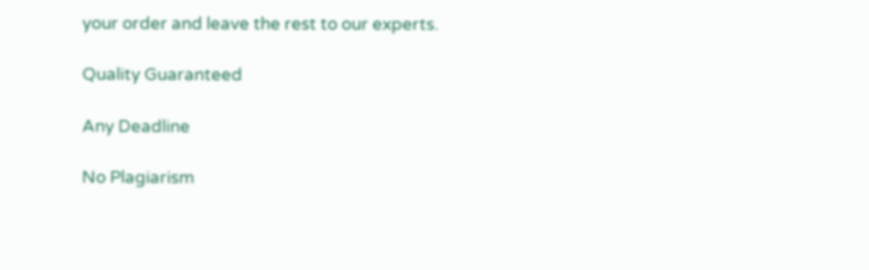your order and leave the rest to our experts.

Quality Guaranteed

Any Deadline

No Plagiarism